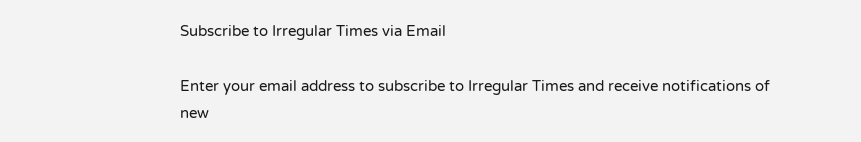Subscribe to Irregular Times via Email

Enter your email address to subscribe to Irregular Times and receive notifications of new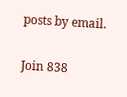posts by email.

Join 838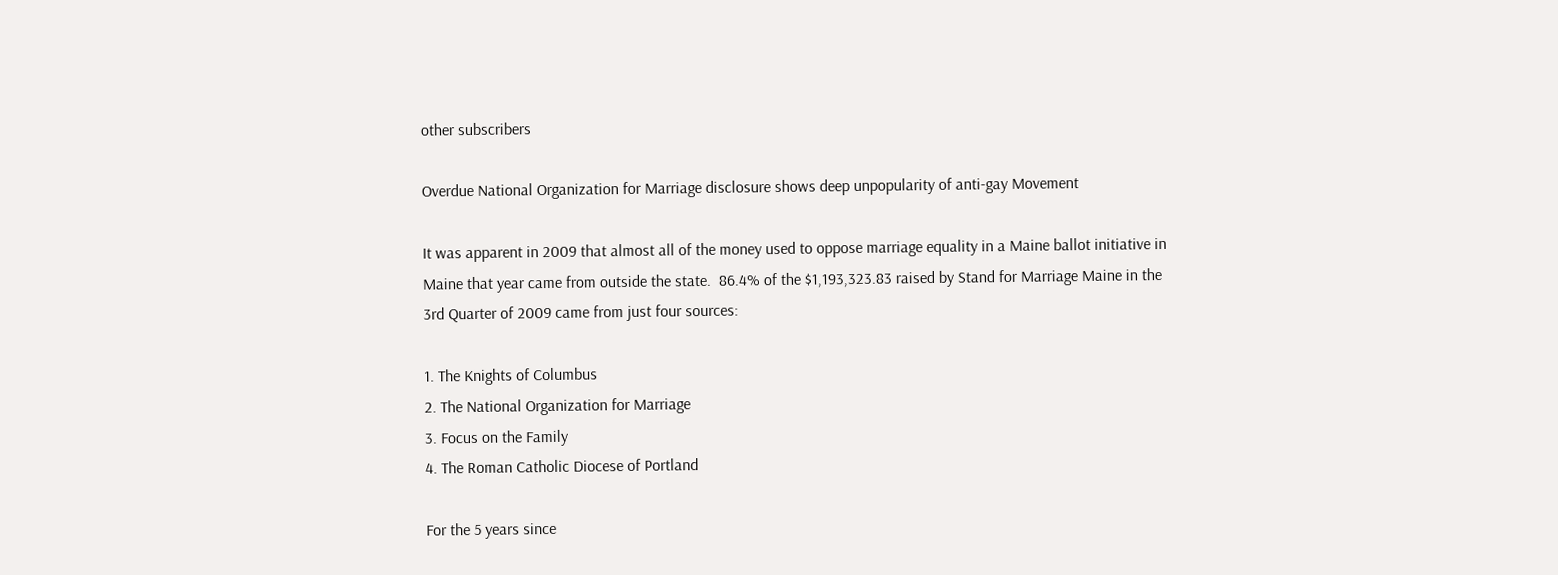other subscribers

Overdue National Organization for Marriage disclosure shows deep unpopularity of anti-gay Movement

It was apparent in 2009 that almost all of the money used to oppose marriage equality in a Maine ballot initiative in Maine that year came from outside the state.  86.4% of the $1,193,323.83 raised by Stand for Marriage Maine in the 3rd Quarter of 2009 came from just four sources:

1. The Knights of Columbus
2. The National Organization for Marriage
3. Focus on the Family
4. The Roman Catholic Diocese of Portland

For the 5 years since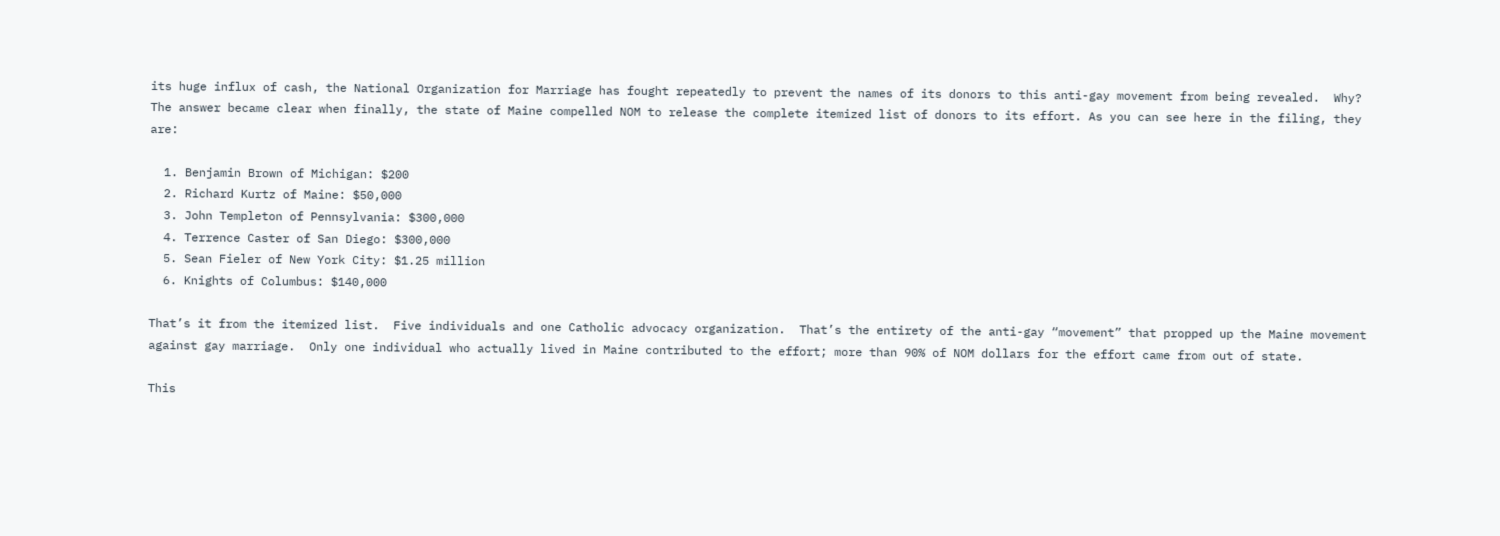its huge influx of cash, the National Organization for Marriage has fought repeatedly to prevent the names of its donors to this anti-gay movement from being revealed.  Why?  The answer became clear when finally, the state of Maine compelled NOM to release the complete itemized list of donors to its effort. As you can see here in the filing, they are:

  1. Benjamin Brown of Michigan: $200
  2. Richard Kurtz of Maine: $50,000
  3. John Templeton of Pennsylvania: $300,000
  4. Terrence Caster of San Diego: $300,000
  5. Sean Fieler of New York City: $1.25 million
  6. Knights of Columbus: $140,000

That’s it from the itemized list.  Five individuals and one Catholic advocacy organization.  That’s the entirety of the anti-gay “movement” that propped up the Maine movement against gay marriage.  Only one individual who actually lived in Maine contributed to the effort; more than 90% of NOM dollars for the effort came from out of state.

This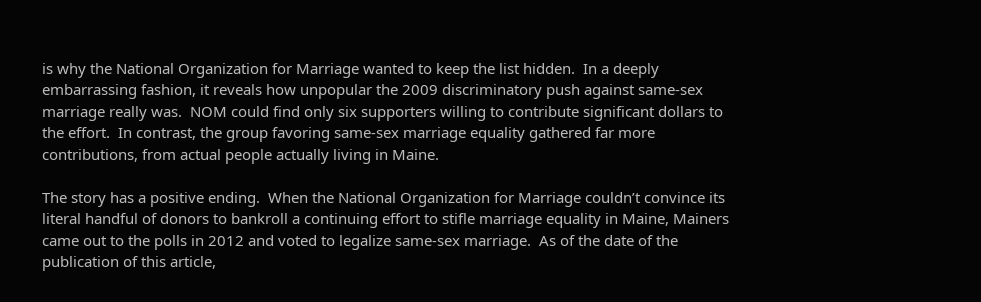is why the National Organization for Marriage wanted to keep the list hidden.  In a deeply embarrassing fashion, it reveals how unpopular the 2009 discriminatory push against same-sex marriage really was.  NOM could find only six supporters willing to contribute significant dollars to the effort.  In contrast, the group favoring same-sex marriage equality gathered far more contributions, from actual people actually living in Maine.

The story has a positive ending.  When the National Organization for Marriage couldn’t convince its literal handful of donors to bankroll a continuing effort to stifle marriage equality in Maine, Mainers came out to the polls in 2012 and voted to legalize same-sex marriage.  As of the date of the publication of this article,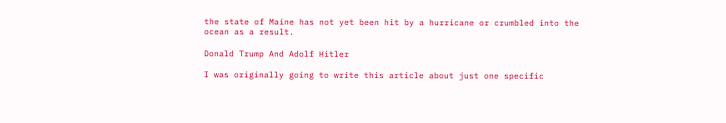the state of Maine has not yet been hit by a hurricane or crumbled into the ocean as a result.

Donald Trump And Adolf Hitler

I was originally going to write this article about just one specific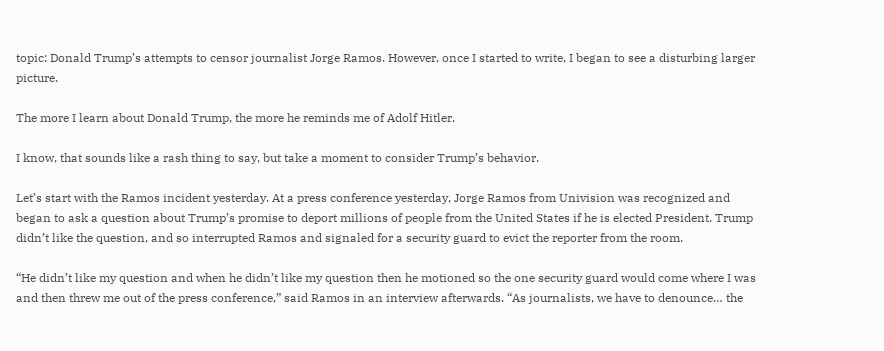topic: Donald Trump’s attempts to censor journalist Jorge Ramos. However, once I started to write, I began to see a disturbing larger picture.

The more I learn about Donald Trump, the more he reminds me of Adolf Hitler.

I know, that sounds like a rash thing to say, but take a moment to consider Trump’s behavior.

Let’s start with the Ramos incident yesterday. At a press conference yesterday, Jorge Ramos from Univision was recognized and began to ask a question about Trump’s promise to deport millions of people from the United States if he is elected President. Trump didn’t like the question, and so interrupted Ramos and signaled for a security guard to evict the reporter from the room.

“He didn’t like my question and when he didn’t like my question then he motioned so the one security guard would come where I was and then threw me out of the press conference,” said Ramos in an interview afterwards. “As journalists, we have to denounce… the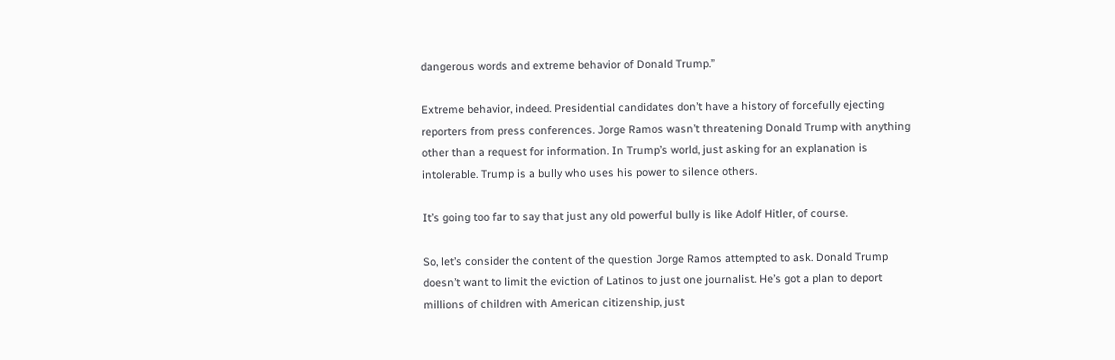dangerous words and extreme behavior of Donald Trump.”

Extreme behavior, indeed. Presidential candidates don’t have a history of forcefully ejecting reporters from press conferences. Jorge Ramos wasn’t threatening Donald Trump with anything other than a request for information. In Trump’s world, just asking for an explanation is intolerable. Trump is a bully who uses his power to silence others.

It’s going too far to say that just any old powerful bully is like Adolf Hitler, of course.

So, let’s consider the content of the question Jorge Ramos attempted to ask. Donald Trump doesn’t want to limit the eviction of Latinos to just one journalist. He’s got a plan to deport millions of children with American citizenship, just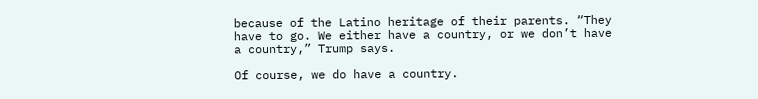because of the Latino heritage of their parents. “They have to go. We either have a country, or we don’t have a country,” Trump says.

Of course, we do have a country.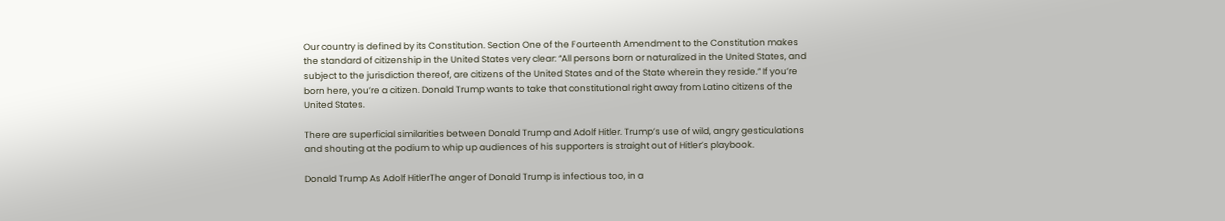Our country is defined by its Constitution. Section One of the Fourteenth Amendment to the Constitution makes the standard of citizenship in the United States very clear: “All persons born or naturalized in the United States, and subject to the jurisdiction thereof, are citizens of the United States and of the State wherein they reside.” If you’re born here, you’re a citizen. Donald Trump wants to take that constitutional right away from Latino citizens of the United States.

There are superficial similarities between Donald Trump and Adolf Hitler. Trump’s use of wild, angry gesticulations and shouting at the podium to whip up audiences of his supporters is straight out of Hitler’s playbook.

Donald Trump As Adolf HitlerThe anger of Donald Trump is infectious too, in a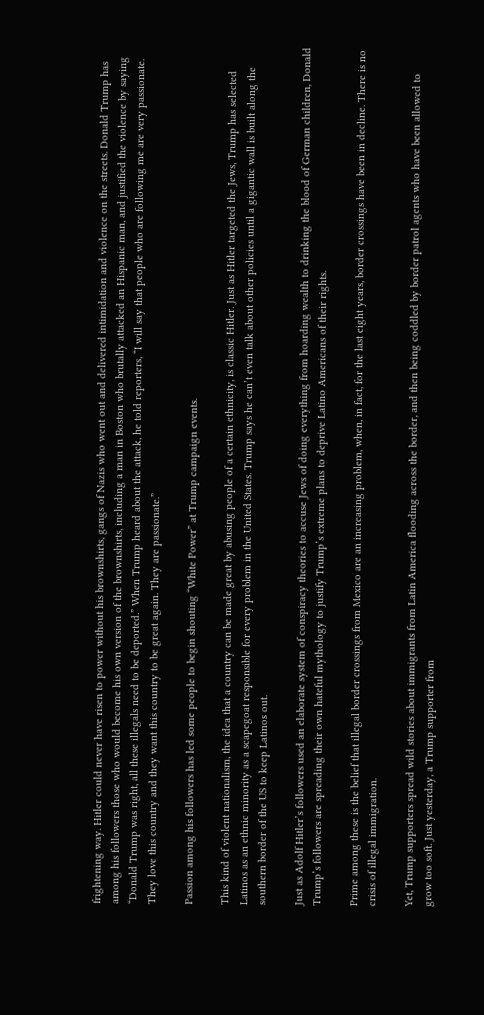frightening way. Hitler could never have risen to power without his brownshirts, gangs of Nazis who went out and delivered intimidation and violence on the streets. Donald Trump has among his followers those who would become his own version of the brownshirts, including a man in Boston who brutally attacked an Hispanic man, and justified the violence by saying “Donald Trump was right, all these illegals need to be deported.” When Trump heard about the attack, he told reporters, “I will say that people who are following me are very passionate. They love this country and they want this country to be great again. They are passionate.”

Passion among his followers has led some people to begin shouting “White Power” at Trump campaign events.

This kind of violent nationalism, the idea that a country can be made great by abusing people of a certain ethnicity, is classic Hitler. Just as Hitler targeted the Jews, Trump has selected Latinos as an ethnic minority as a scapegoat responsible for every problem in the United States. Trump says he can’t even talk about other policies until a gigantic wall is built along the southern border of the US to keep Latinos out.

Just as Adolf Hitler’s followers used an elaborate system of conspiracy theories to accuse Jews of doing everything from hoarding wealth to drinking the blood of German children, Donald Trump’s followers are spreading their own hateful mythology to justify Trump’s extreme plans to deprive Latino Americans of their rights.

Prime among these is the belief that illegal border crossings from Mexico are an increasing problem, when, in fact, for the last eight years, border crossings have been in decline. There is no crisis of illegal immigration.

Yet, Trump supporters spread wild stories about immigrants from Latin America flooding across the border, and then being coddled by border patrol agents who have been allowed to grow too soft. Just yesterday, a Trump supporter from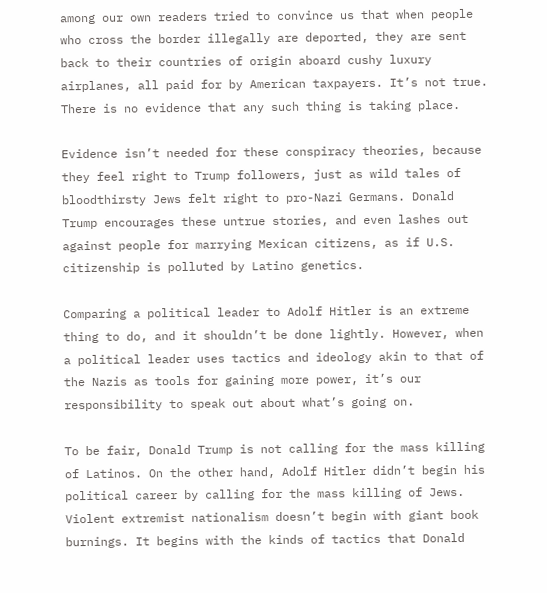among our own readers tried to convince us that when people who cross the border illegally are deported, they are sent back to their countries of origin aboard cushy luxury airplanes, all paid for by American taxpayers. It’s not true. There is no evidence that any such thing is taking place.

Evidence isn’t needed for these conspiracy theories, because they feel right to Trump followers, just as wild tales of bloodthirsty Jews felt right to pro-Nazi Germans. Donald Trump encourages these untrue stories, and even lashes out against people for marrying Mexican citizens, as if U.S. citizenship is polluted by Latino genetics.

Comparing a political leader to Adolf Hitler is an extreme thing to do, and it shouldn’t be done lightly. However, when a political leader uses tactics and ideology akin to that of the Nazis as tools for gaining more power, it’s our responsibility to speak out about what’s going on.

To be fair, Donald Trump is not calling for the mass killing of Latinos. On the other hand, Adolf Hitler didn’t begin his political career by calling for the mass killing of Jews. Violent extremist nationalism doesn’t begin with giant book burnings. It begins with the kinds of tactics that Donald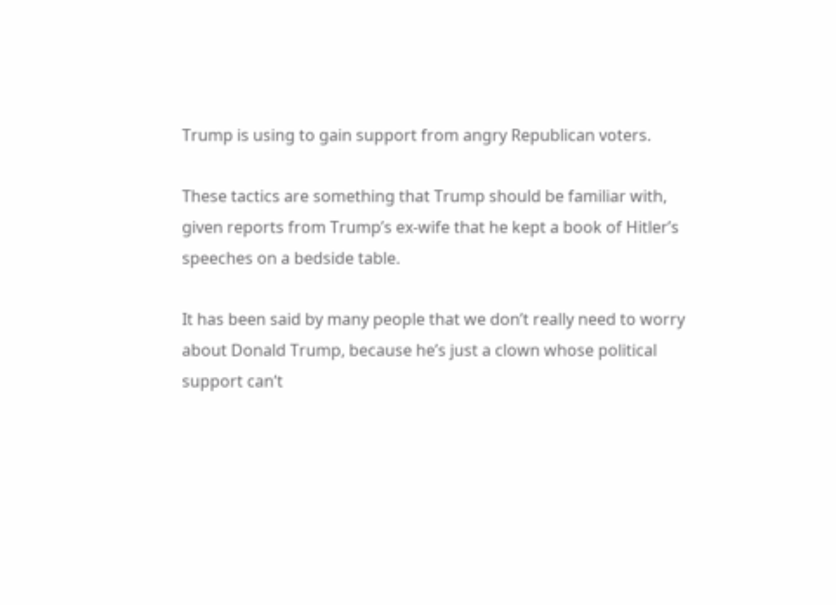Trump is using to gain support from angry Republican voters.

These tactics are something that Trump should be familiar with, given reports from Trump’s ex-wife that he kept a book of Hitler’s speeches on a bedside table.

It has been said by many people that we don’t really need to worry about Donald Trump, because he’s just a clown whose political support can’t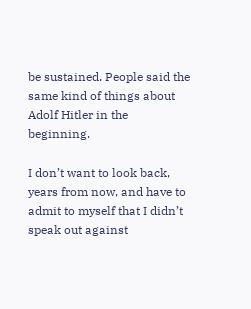be sustained. People said the same kind of things about Adolf Hitler in the beginning.

I don’t want to look back, years from now, and have to admit to myself that I didn’t speak out against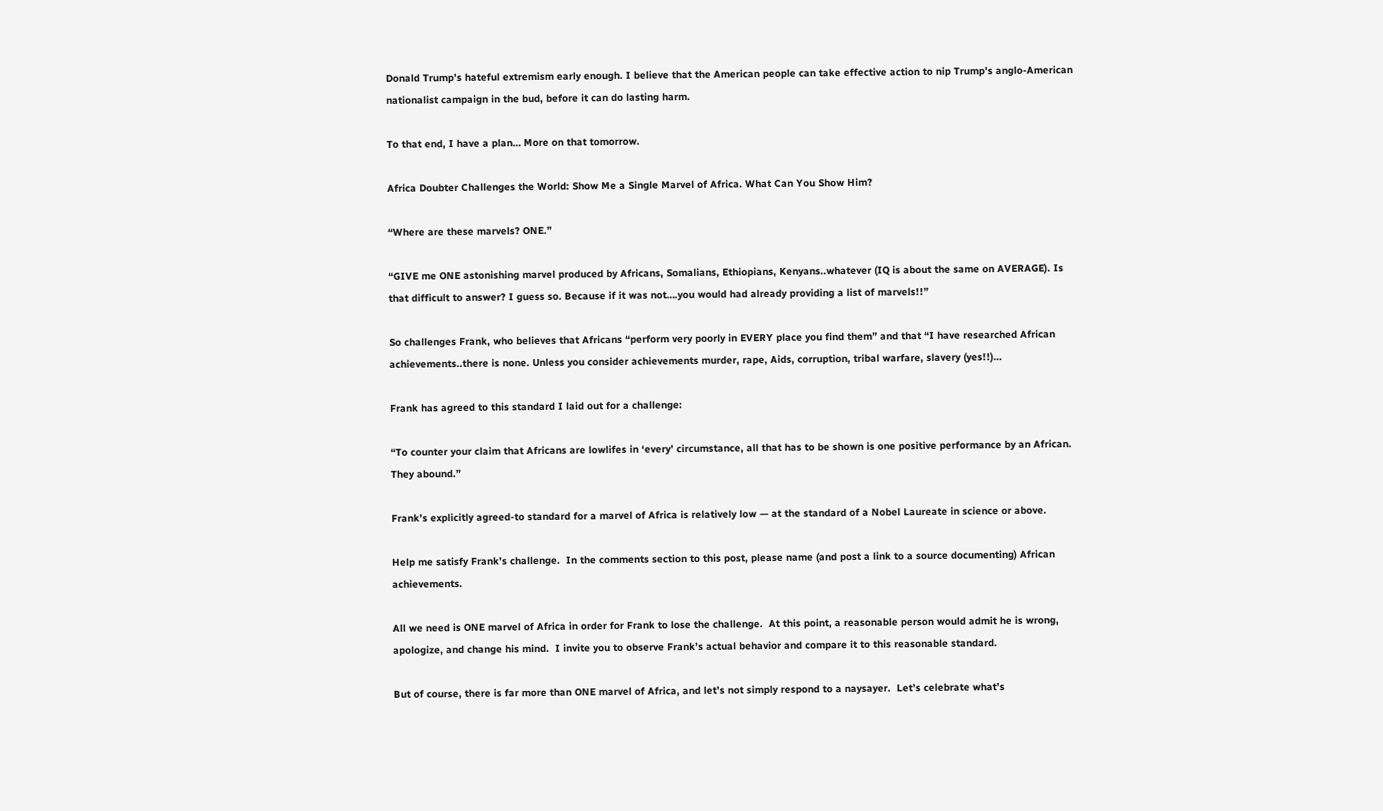Donald Trump’s hateful extremism early enough. I believe that the American people can take effective action to nip Trump’s anglo-American nationalist campaign in the bud, before it can do lasting harm.

To that end, I have a plan… More on that tomorrow.

Africa Doubter Challenges the World: Show Me a Single Marvel of Africa. What Can You Show Him?

“Where are these marvels? ONE.”

“GIVE me ONE astonishing marvel produced by Africans, Somalians, Ethiopians, Kenyans..whatever (IQ is about the same on AVERAGE). Is that difficult to answer? I guess so. Because if it was not….you would had already providing a list of marvels!!”

So challenges Frank, who believes that Africans “perform very poorly in EVERY place you find them” and that “I have researched African achievements..there is none. Unless you consider achievements murder, rape, Aids, corruption, tribal warfare, slavery (yes!!)…

Frank has agreed to this standard I laid out for a challenge:

“To counter your claim that Africans are lowlifes in ‘every’ circumstance, all that has to be shown is one positive performance by an African. They abound.”

Frank’s explicitly agreed-to standard for a marvel of Africa is relatively low — at the standard of a Nobel Laureate in science or above.

Help me satisfy Frank’s challenge.  In the comments section to this post, please name (and post a link to a source documenting) African achievements.

All we need is ONE marvel of Africa in order for Frank to lose the challenge.  At this point, a reasonable person would admit he is wrong, apologize, and change his mind.  I invite you to observe Frank’s actual behavior and compare it to this reasonable standard.

But of course, there is far more than ONE marvel of Africa, and let’s not simply respond to a naysayer.  Let’s celebrate what’s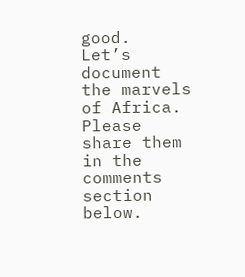good.  Let’s document the marvels of Africa.  Please share them in the comments section below.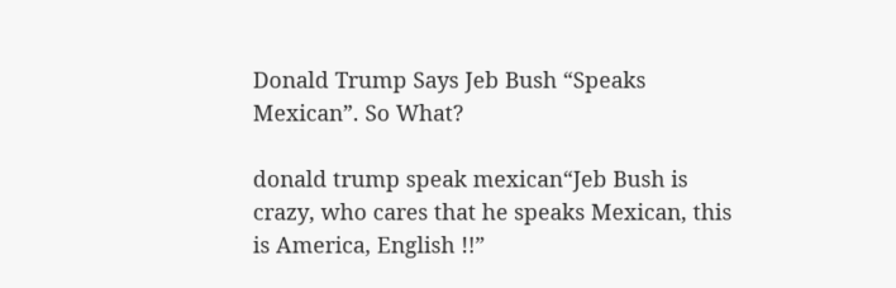Donald Trump Says Jeb Bush “Speaks Mexican”. So What?

donald trump speak mexican“Jeb Bush is crazy, who cares that he speaks Mexican, this is America, English !!”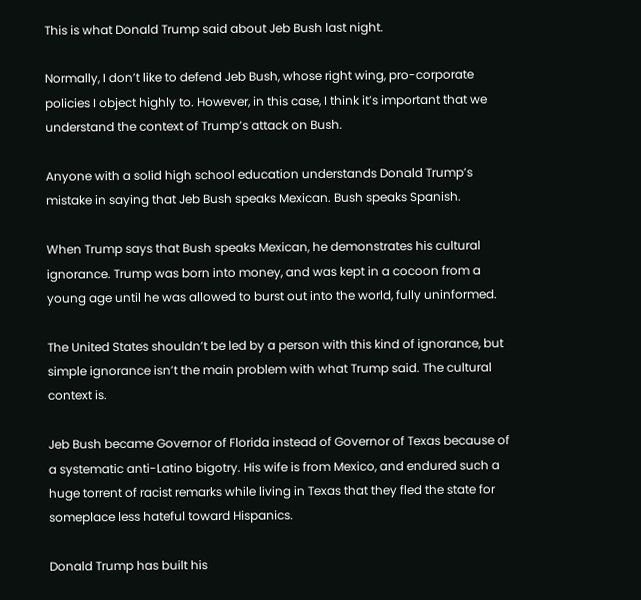This is what Donald Trump said about Jeb Bush last night.

Normally, I don’t like to defend Jeb Bush, whose right wing, pro-corporate policies I object highly to. However, in this case, I think it’s important that we understand the context of Trump’s attack on Bush.

Anyone with a solid high school education understands Donald Trump’s mistake in saying that Jeb Bush speaks Mexican. Bush speaks Spanish.

When Trump says that Bush speaks Mexican, he demonstrates his cultural ignorance. Trump was born into money, and was kept in a cocoon from a young age until he was allowed to burst out into the world, fully uninformed.

The United States shouldn’t be led by a person with this kind of ignorance, but simple ignorance isn’t the main problem with what Trump said. The cultural context is.

Jeb Bush became Governor of Florida instead of Governor of Texas because of a systematic anti-Latino bigotry. His wife is from Mexico, and endured such a huge torrent of racist remarks while living in Texas that they fled the state for someplace less hateful toward Hispanics.

Donald Trump has built his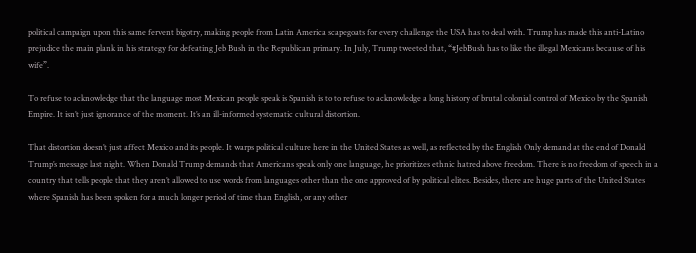political campaign upon this same fervent bigotry, making people from Latin America scapegoats for every challenge the USA has to deal with. Trump has made this anti-Latino prejudice the main plank in his strategy for defeating Jeb Bush in the Republican primary. In July, Trump tweeted that, “#JebBush has to like the illegal Mexicans because of his wife”.

To refuse to acknowledge that the language most Mexican people speak is Spanish is to to refuse to acknowledge a long history of brutal colonial control of Mexico by the Spanish Empire. It isn’t just ignorance of the moment. It’s an ill-informed systematic cultural distortion.

That distortion doesn’t just affect Mexico and its people. It warps political culture here in the United States as well, as reflected by the English Only demand at the end of Donald Trump’s message last night. When Donald Trump demands that Americans speak only one language, he prioritizes ethnic hatred above freedom. There is no freedom of speech in a country that tells people that they aren’t allowed to use words from languages other than the one approved of by political elites. Besides, there are huge parts of the United States where Spanish has been spoken for a much longer period of time than English, or any other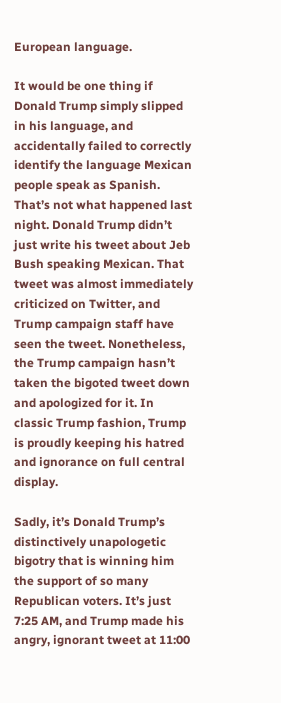European language.

It would be one thing if Donald Trump simply slipped in his language, and accidentally failed to correctly identify the language Mexican people speak as Spanish. That’s not what happened last night. Donald Trump didn’t just write his tweet about Jeb Bush speaking Mexican. That tweet was almost immediately criticized on Twitter, and Trump campaign staff have seen the tweet. Nonetheless, the Trump campaign hasn’t taken the bigoted tweet down and apologized for it. In classic Trump fashion, Trump is proudly keeping his hatred and ignorance on full central display.

Sadly, it’s Donald Trump’s distinctively unapologetic bigotry that is winning him the support of so many Republican voters. It’s just 7:25 AM, and Trump made his angry, ignorant tweet at 11:00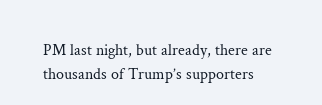PM last night, but already, there are thousands of Trump’s supporters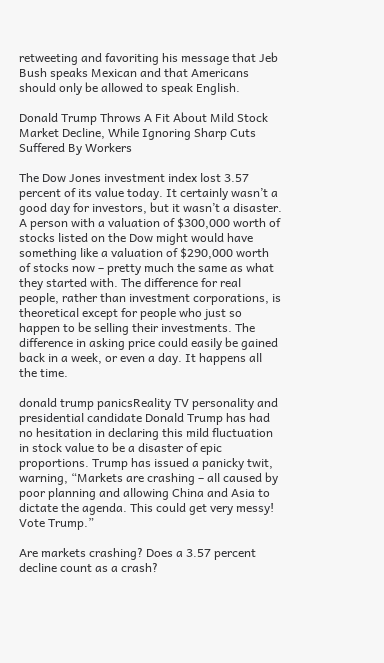retweeting and favoriting his message that Jeb Bush speaks Mexican and that Americans should only be allowed to speak English.

Donald Trump Throws A Fit About Mild Stock Market Decline, While Ignoring Sharp Cuts Suffered By Workers

The Dow Jones investment index lost 3.57 percent of its value today. It certainly wasn’t a good day for investors, but it wasn’t a disaster. A person with a valuation of $300,000 worth of stocks listed on the Dow might would have something like a valuation of $290,000 worth of stocks now – pretty much the same as what they started with. The difference for real people, rather than investment corporations, is theoretical except for people who just so happen to be selling their investments. The difference in asking price could easily be gained back in a week, or even a day. It happens all the time.

donald trump panicsReality TV personality and presidential candidate Donald Trump has had no hesitation in declaring this mild fluctuation in stock value to be a disaster of epic proportions. Trump has issued a panicky twit, warning, “Markets are crashing – all caused by poor planning and allowing China and Asia to dictate the agenda. This could get very messy! Vote Trump.”

Are markets crashing? Does a 3.57 percent decline count as a crash?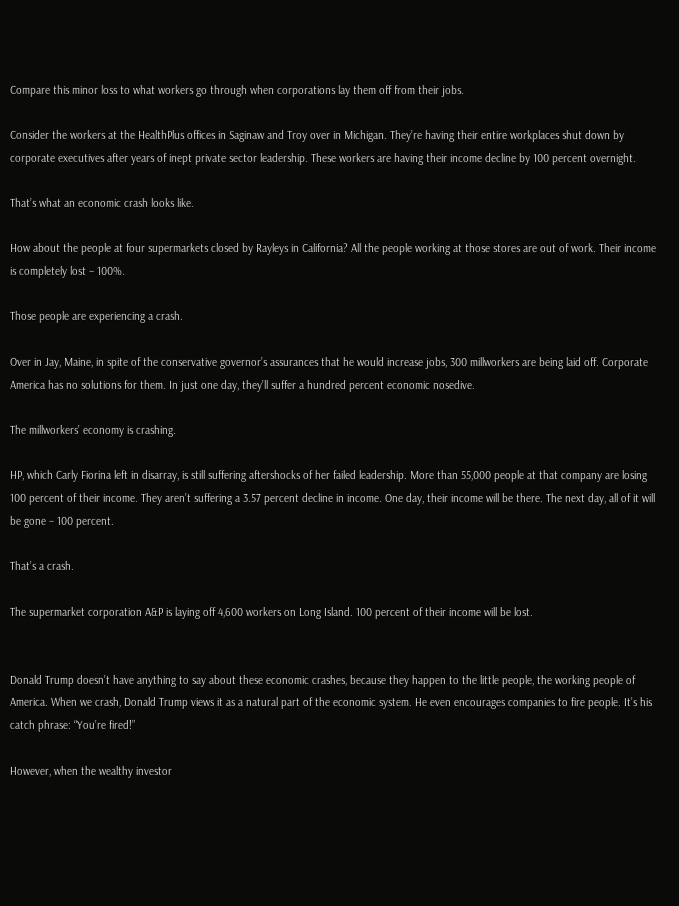Compare this minor loss to what workers go through when corporations lay them off from their jobs.

Consider the workers at the HealthPlus offices in Saginaw and Troy over in Michigan. They’re having their entire workplaces shut down by corporate executives after years of inept private sector leadership. These workers are having their income decline by 100 percent overnight.

That’s what an economic crash looks like.

How about the people at four supermarkets closed by Rayleys in California? All the people working at those stores are out of work. Their income is completely lost – 100%.

Those people are experiencing a crash.

Over in Jay, Maine, in spite of the conservative governor’s assurances that he would increase jobs, 300 millworkers are being laid off. Corporate America has no solutions for them. In just one day, they’ll suffer a hundred percent economic nosedive.

The millworkers’ economy is crashing.

HP, which Carly Fiorina left in disarray, is still suffering aftershocks of her failed leadership. More than 55,000 people at that company are losing 100 percent of their income. They aren’t suffering a 3.57 percent decline in income. One day, their income will be there. The next day, all of it will be gone – 100 percent.

That’s a crash.

The supermarket corporation A&P is laying off 4,600 workers on Long Island. 100 percent of their income will be lost.


Donald Trump doesn’t have anything to say about these economic crashes, because they happen to the little people, the working people of America. When we crash, Donald Trump views it as a natural part of the economic system. He even encourages companies to fire people. It’s his catch phrase: “You’re fired!”

However, when the wealthy investor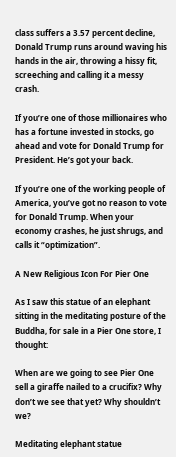class suffers a 3.57 percent decline, Donald Trump runs around waving his hands in the air, throwing a hissy fit, screeching and calling it a messy crash.

If you’re one of those millionaires who has a fortune invested in stocks, go ahead and vote for Donald Trump for President. He’s got your back.

If you’re one of the working people of America, you’ve got no reason to vote for Donald Trump. When your economy crashes, he just shrugs, and calls it “optimization”.

A New Religious Icon For Pier One

As I saw this statue of an elephant sitting in the meditating posture of the Buddha, for sale in a Pier One store, I thought:

When are we going to see Pier One sell a giraffe nailed to a crucifix? Why don’t we see that yet? Why shouldn’t we?

Meditating elephant statue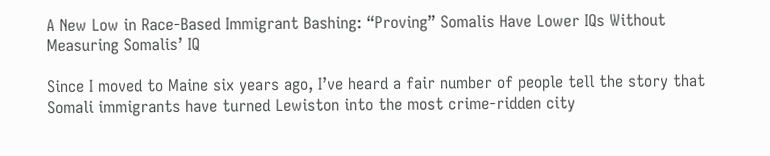A New Low in Race-Based Immigrant Bashing: “Proving” Somalis Have Lower IQs Without Measuring Somalis’ IQ

Since I moved to Maine six years ago, I’ve heard a fair number of people tell the story that Somali immigrants have turned Lewiston into the most crime-ridden city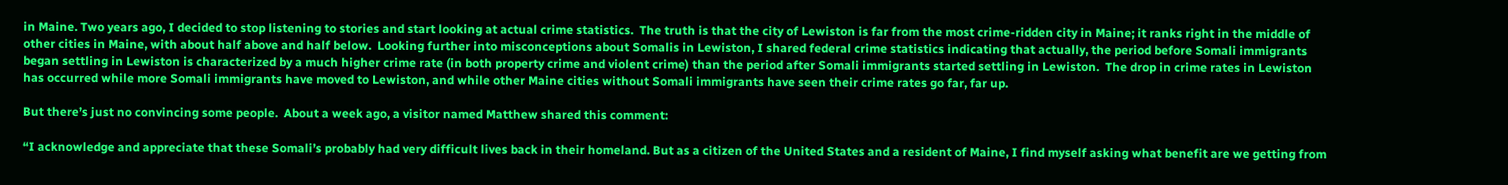in Maine. Two years ago, I decided to stop listening to stories and start looking at actual crime statistics.  The truth is that the city of Lewiston is far from the most crime-ridden city in Maine; it ranks right in the middle of other cities in Maine, with about half above and half below.  Looking further into misconceptions about Somalis in Lewiston, I shared federal crime statistics indicating that actually, the period before Somali immigrants began settling in Lewiston is characterized by a much higher crime rate (in both property crime and violent crime) than the period after Somali immigrants started settling in Lewiston.  The drop in crime rates in Lewiston has occurred while more Somali immigrants have moved to Lewiston, and while other Maine cities without Somali immigrants have seen their crime rates go far, far up.

But there’s just no convincing some people.  About a week ago, a visitor named Matthew shared this comment:

“I acknowledge and appreciate that these Somali’s probably had very difficult lives back in their homeland. But as a citizen of the United States and a resident of Maine, I find myself asking what benefit are we getting from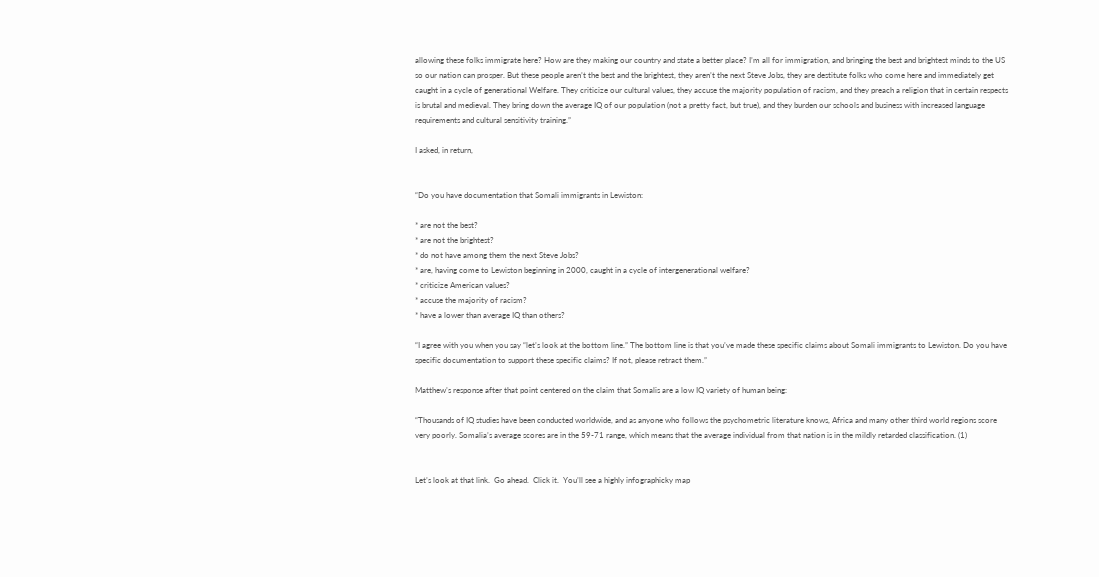allowing these folks immigrate here? How are they making our country and state a better place? I’m all for immigration, and bringing the best and brightest minds to the US so our nation can prosper. But these people aren’t the best and the brightest, they aren’t the next Steve Jobs, they are destitute folks who come here and immediately get caught in a cycle of generational Welfare. They criticize our cultural values, they accuse the majority population of racism, and they preach a religion that in certain respects is brutal and medieval. They bring down the average IQ of our population (not a pretty fact, but true), and they burden our schools and business with increased language requirements and cultural sensitivity training.”

I asked, in return,


“Do you have documentation that Somali immigrants in Lewiston:

* are not the best?
* are not the brightest?
* do not have among them the next Steve Jobs?
* are, having come to Lewiston beginning in 2000, caught in a cycle of intergenerational welfare?
* criticize American values?
* accuse the majority of racism?
* have a lower than average IQ than others?

“I agree with you when you say “let’s look at the bottom line.” The bottom line is that you’ve made these specific claims about Somali immigrants to Lewiston. Do you have specific documentation to support these specific claims? If not, please retract them.”

Matthew’s response after that point centered on the claim that Somalis are a low IQ variety of human being:

“Thousands of IQ studies have been conducted worldwide, and as anyone who follows the psychometric literature knows, Africa and many other third world regions score very poorly. Somalia’s average scores are in the 59-71 range, which means that the average individual from that nation is in the mildly retarded classification. (1)


Let’s look at that link.  Go ahead.  Click it.  You’ll see a highly infographicky map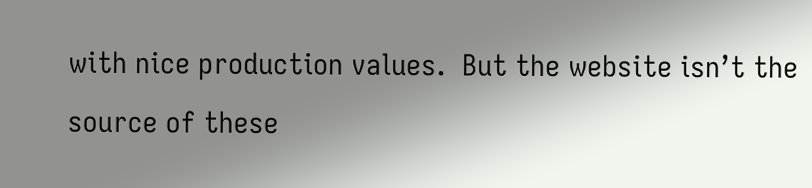with nice production values.  But the website isn’t the source of these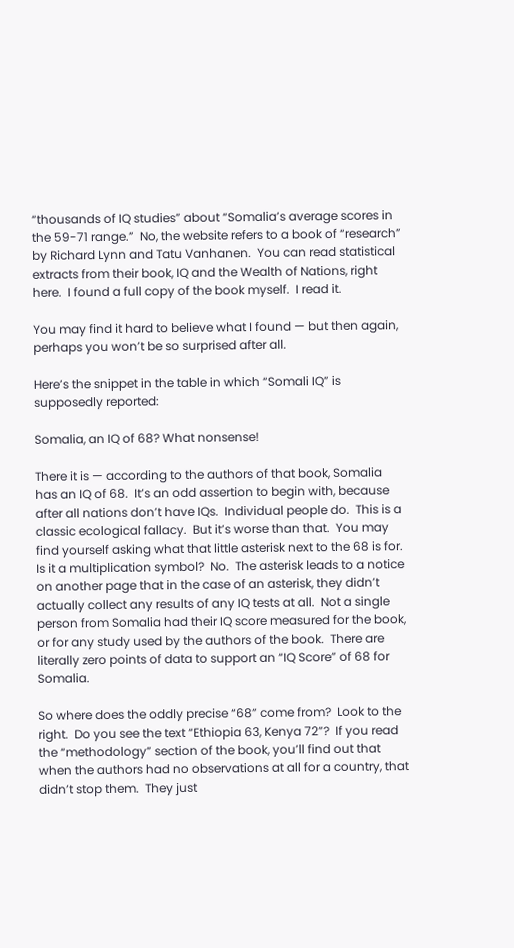“thousands of IQ studies” about “Somalia’s average scores in the 59-71 range.”  No, the website refers to a book of “research” by Richard Lynn and Tatu Vanhanen.  You can read statistical extracts from their book, IQ and the Wealth of Nations, right here.  I found a full copy of the book myself.  I read it.

You may find it hard to believe what I found — but then again, perhaps you won’t be so surprised after all.

Here’s the snippet in the table in which “Somali IQ” is supposedly reported:

Somalia, an IQ of 68? What nonsense!

There it is — according to the authors of that book, Somalia has an IQ of 68.  It’s an odd assertion to begin with, because after all nations don’t have IQs.  Individual people do.  This is a classic ecological fallacy.  But it’s worse than that.  You may find yourself asking what that little asterisk next to the 68 is for.  Is it a multiplication symbol?  No.  The asterisk leads to a notice on another page that in the case of an asterisk, they didn’t actually collect any results of any IQ tests at all.  Not a single person from Somalia had their IQ score measured for the book, or for any study used by the authors of the book.  There are literally zero points of data to support an “IQ Score” of 68 for Somalia.

So where does the oddly precise “68” come from?  Look to the right.  Do you see the text “Ethiopia 63, Kenya 72”?  If you read the “methodology” section of the book, you’ll find out that when the authors had no observations at all for a country, that didn’t stop them.  They just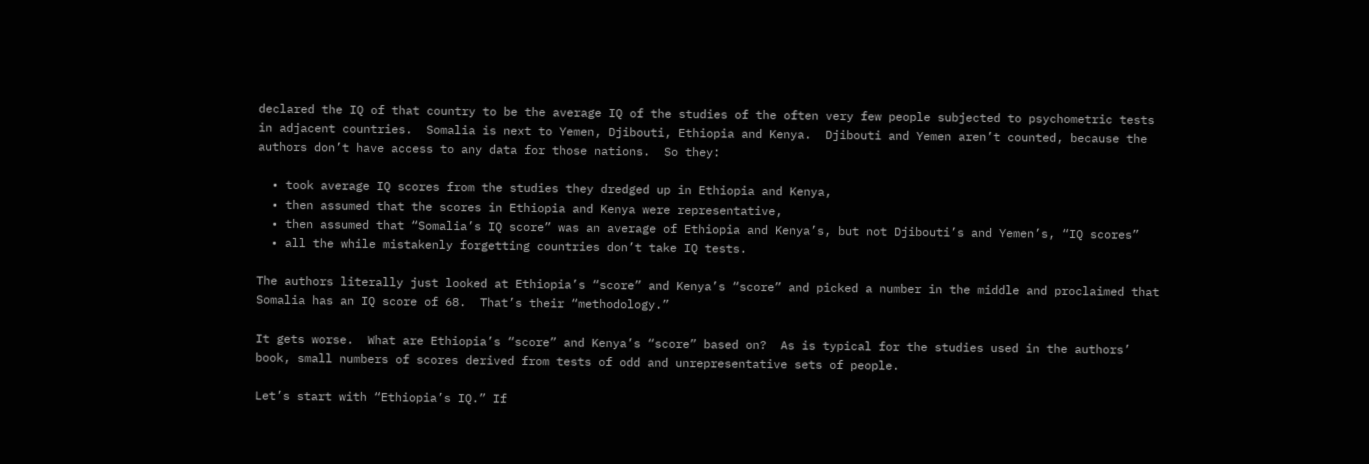declared the IQ of that country to be the average IQ of the studies of the often very few people subjected to psychometric tests in adjacent countries.  Somalia is next to Yemen, Djibouti, Ethiopia and Kenya.  Djibouti and Yemen aren’t counted, because the authors don’t have access to any data for those nations.  So they:

  • took average IQ scores from the studies they dredged up in Ethiopia and Kenya,
  • then assumed that the scores in Ethiopia and Kenya were representative,
  • then assumed that “Somalia’s IQ score” was an average of Ethiopia and Kenya’s, but not Djibouti’s and Yemen’s, “IQ scores”
  • all the while mistakenly forgetting countries don’t take IQ tests.

The authors literally just looked at Ethiopia’s “score” and Kenya’s “score” and picked a number in the middle and proclaimed that Somalia has an IQ score of 68.  That’s their “methodology.”

It gets worse.  What are Ethiopia’s “score” and Kenya’s “score” based on?  As is typical for the studies used in the authors’ book, small numbers of scores derived from tests of odd and unrepresentative sets of people.

Let’s start with “Ethiopia’s IQ.” If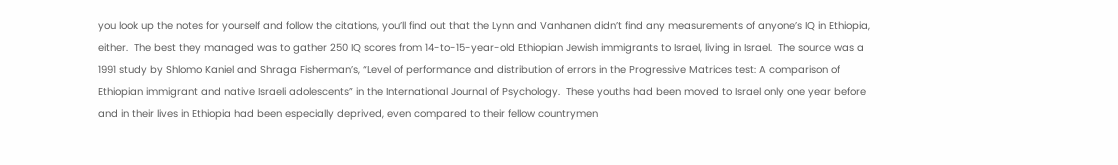you look up the notes for yourself and follow the citations, you’ll find out that the Lynn and Vanhanen didn’t find any measurements of anyone’s IQ in Ethiopia, either.  The best they managed was to gather 250 IQ scores from 14-to-15-year-old Ethiopian Jewish immigrants to Israel, living in Israel.  The source was a 1991 study by Shlomo Kaniel and Shraga Fisherman’s, “Level of performance and distribution of errors in the Progressive Matrices test: A comparison of Ethiopian immigrant and native Israeli adolescents” in the International Journal of Psychology.  These youths had been moved to Israel only one year before and in their lives in Ethiopia had been especially deprived, even compared to their fellow countrymen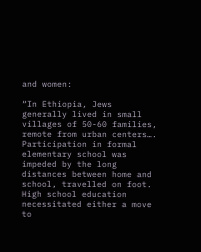and women:

“In Ethiopia, Jews generally lived in small villages of 50-60 families, remote from urban centers…. Participation in formal elementary school was impeded by the long distances between home and school, travelled on foot. High school education necessitated either a move to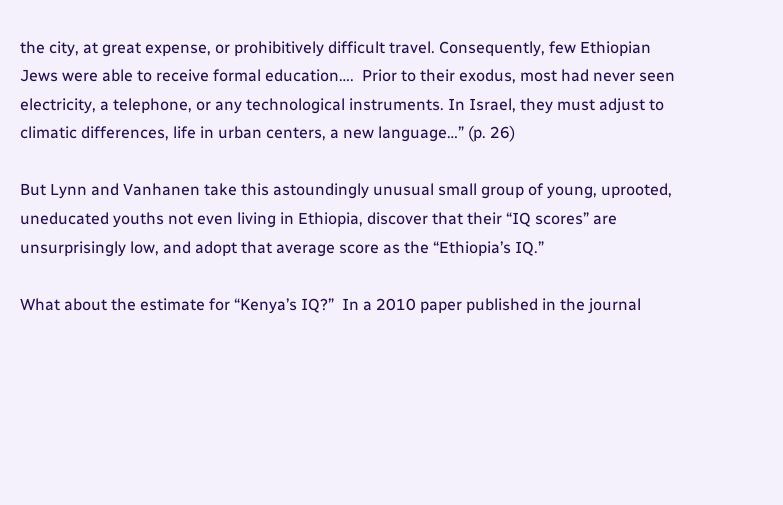the city, at great expense, or prohibitively difficult travel. Consequently, few Ethiopian Jews were able to receive formal education….  Prior to their exodus, most had never seen electricity, a telephone, or any technological instruments. In Israel, they must adjust to climatic differences, life in urban centers, a new language…” (p. 26)

But Lynn and Vanhanen take this astoundingly unusual small group of young, uprooted, uneducated youths not even living in Ethiopia, discover that their “IQ scores” are unsurprisingly low, and adopt that average score as the “Ethiopia’s IQ.”

What about the estimate for “Kenya’s IQ?”  In a 2010 paper published in the journal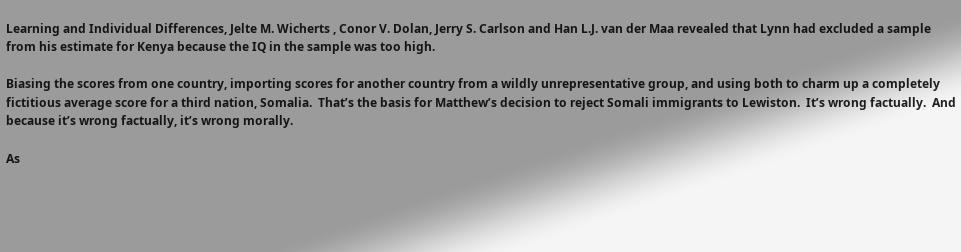Learning and Individual Differences, Jelte M. Wicherts , Conor V. Dolan, Jerry S. Carlson and Han L.J. van der Maa revealed that Lynn had excluded a sample from his estimate for Kenya because the IQ in the sample was too high.

Biasing the scores from one country, importing scores for another country from a wildly unrepresentative group, and using both to charm up a completely fictitious average score for a third nation, Somalia.  That’s the basis for Matthew’s decision to reject Somali immigrants to Lewiston.  It’s wrong factually.  And because it’s wrong factually, it’s wrong morally.

As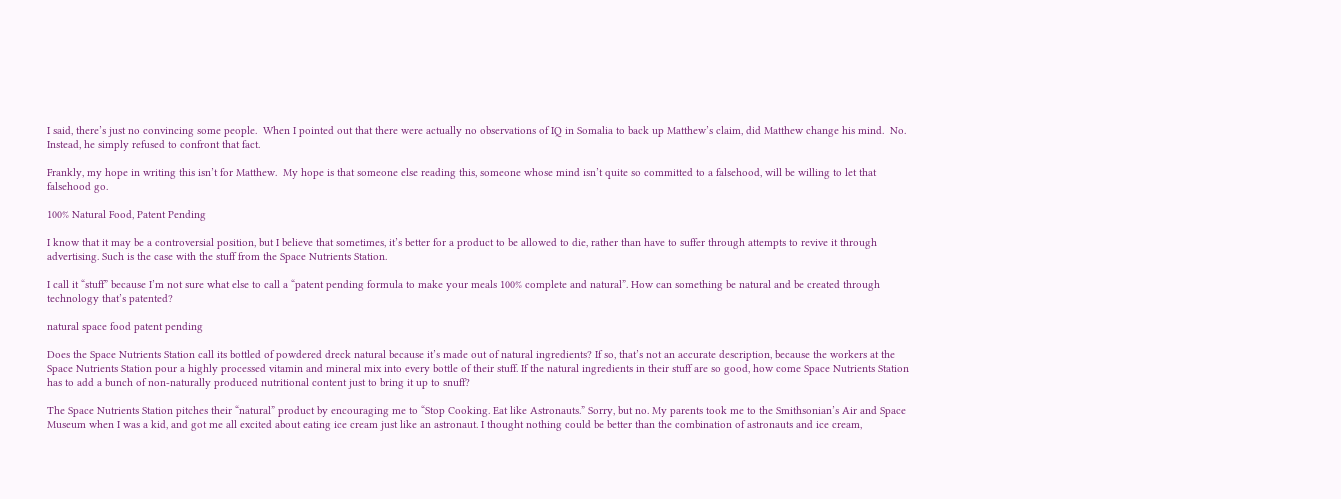I said, there’s just no convincing some people.  When I pointed out that there were actually no observations of IQ in Somalia to back up Matthew’s claim, did Matthew change his mind.  No.  Instead, he simply refused to confront that fact.

Frankly, my hope in writing this isn’t for Matthew.  My hope is that someone else reading this, someone whose mind isn’t quite so committed to a falsehood, will be willing to let that falsehood go.

100% Natural Food, Patent Pending

I know that it may be a controversial position, but I believe that sometimes, it’s better for a product to be allowed to die, rather than have to suffer through attempts to revive it through advertising. Such is the case with the stuff from the Space Nutrients Station.

I call it “stuff” because I’m not sure what else to call a “patent pending formula to make your meals 100% complete and natural”. How can something be natural and be created through technology that’s patented?

natural space food patent pending

Does the Space Nutrients Station call its bottled of powdered dreck natural because it’s made out of natural ingredients? If so, that’s not an accurate description, because the workers at the Space Nutrients Station pour a highly processed vitamin and mineral mix into every bottle of their stuff. If the natural ingredients in their stuff are so good, how come Space Nutrients Station has to add a bunch of non-naturally produced nutritional content just to bring it up to snuff?

The Space Nutrients Station pitches their “natural” product by encouraging me to “Stop Cooking. Eat like Astronauts.” Sorry, but no. My parents took me to the Smithsonian’s Air and Space Museum when I was a kid, and got me all excited about eating ice cream just like an astronaut. I thought nothing could be better than the combination of astronauts and ice cream,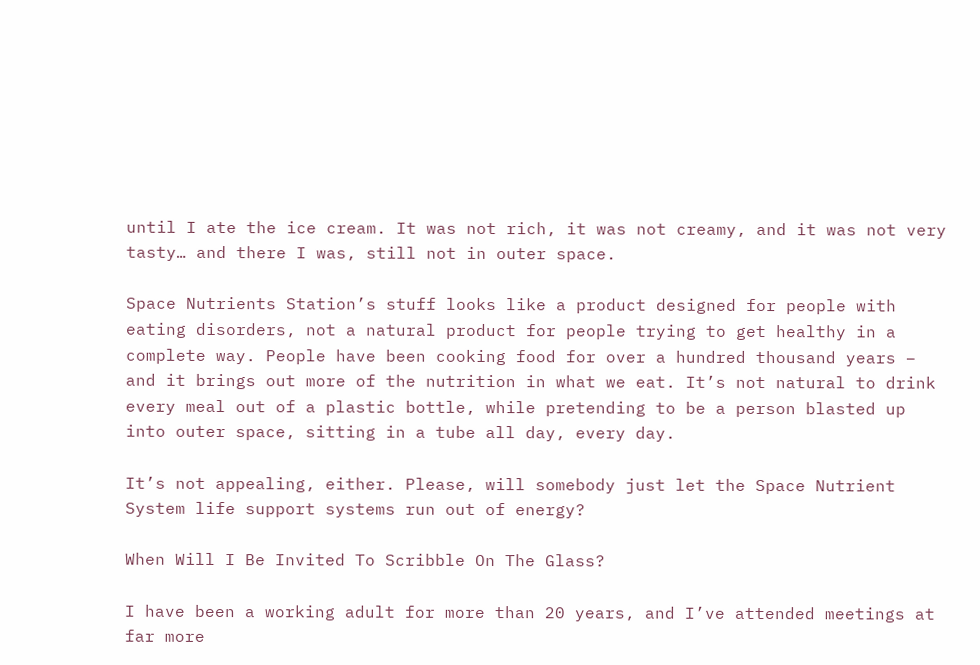until I ate the ice cream. It was not rich, it was not creamy, and it was not very tasty… and there I was, still not in outer space.

Space Nutrients Station’s stuff looks like a product designed for people with eating disorders, not a natural product for people trying to get healthy in a complete way. People have been cooking food for over a hundred thousand years – and it brings out more of the nutrition in what we eat. It’s not natural to drink every meal out of a plastic bottle, while pretending to be a person blasted up into outer space, sitting in a tube all day, every day.

It’s not appealing, either. Please, will somebody just let the Space Nutrient System life support systems run out of energy?

When Will I Be Invited To Scribble On The Glass?

I have been a working adult for more than 20 years, and I’ve attended meetings at far more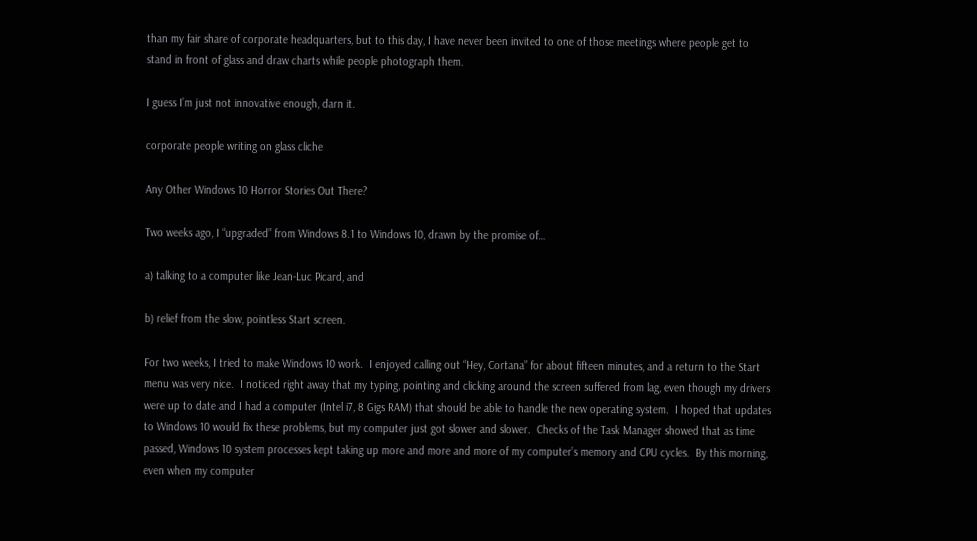than my fair share of corporate headquarters, but to this day, I have never been invited to one of those meetings where people get to stand in front of glass and draw charts while people photograph them.

I guess I’m just not innovative enough, darn it.

corporate people writing on glass cliche

Any Other Windows 10 Horror Stories Out There?

Two weeks ago, I “upgraded” from Windows 8.1 to Windows 10, drawn by the promise of…

a) talking to a computer like Jean-Luc Picard, and

b) relief from the slow, pointless Start screen.

For two weeks, I tried to make Windows 10 work.  I enjoyed calling out “Hey, Cortana” for about fifteen minutes, and a return to the Start menu was very nice.  I noticed right away that my typing, pointing and clicking around the screen suffered from lag, even though my drivers were up to date and I had a computer (Intel i7, 8 Gigs RAM) that should be able to handle the new operating system.  I hoped that updates to Windows 10 would fix these problems, but my computer just got slower and slower.  Checks of the Task Manager showed that as time passed, Windows 10 system processes kept taking up more and more and more of my computer’s memory and CPU cycles.  By this morning, even when my computer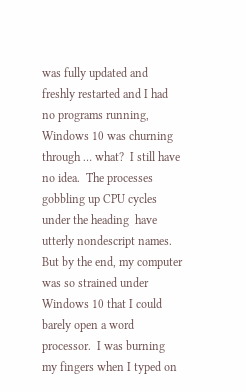was fully updated and freshly restarted and I had no programs running, Windows 10 was churning through … what?  I still have no idea.  The processes gobbling up CPU cycles under the heading  have utterly nondescript names.  But by the end, my computer was so strained under Windows 10 that I could barely open a word processor.  I was burning my fingers when I typed on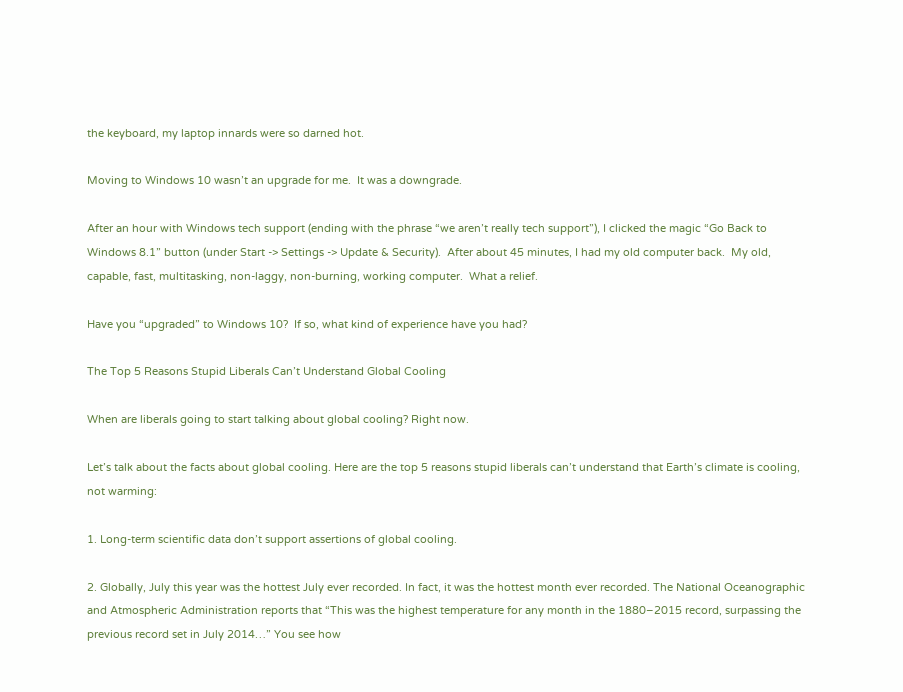the keyboard, my laptop innards were so darned hot.

Moving to Windows 10 wasn’t an upgrade for me.  It was a downgrade.

After an hour with Windows tech support (ending with the phrase “we aren’t really tech support”), I clicked the magic “Go Back to Windows 8.1” button (under Start -> Settings -> Update & Security).  After about 45 minutes, I had my old computer back.  My old, capable, fast, multitasking, non-laggy, non-burning, working computer.  What a relief.

Have you “upgraded” to Windows 10?  If so, what kind of experience have you had?

The Top 5 Reasons Stupid Liberals Can’t Understand Global Cooling

When are liberals going to start talking about global cooling? Right now.

Let’s talk about the facts about global cooling. Here are the top 5 reasons stupid liberals can’t understand that Earth’s climate is cooling, not warming:

1. Long-term scientific data don’t support assertions of global cooling.

2. Globally, July this year was the hottest July ever recorded. In fact, it was the hottest month ever recorded. The National Oceanographic and Atmospheric Administration reports that “This was the highest temperature for any month in the 1880–2015 record, surpassing the previous record set in July 2014…” You see how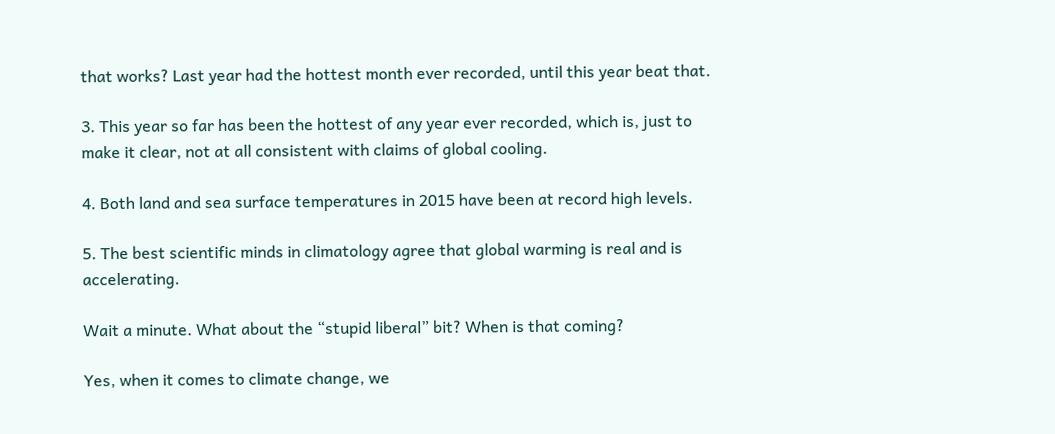that works? Last year had the hottest month ever recorded, until this year beat that.

3. This year so far has been the hottest of any year ever recorded, which is, just to make it clear, not at all consistent with claims of global cooling.

4. Both land and sea surface temperatures in 2015 have been at record high levels.

5. The best scientific minds in climatology agree that global warming is real and is accelerating.

Wait a minute. What about the “stupid liberal” bit? When is that coming?

Yes, when it comes to climate change, we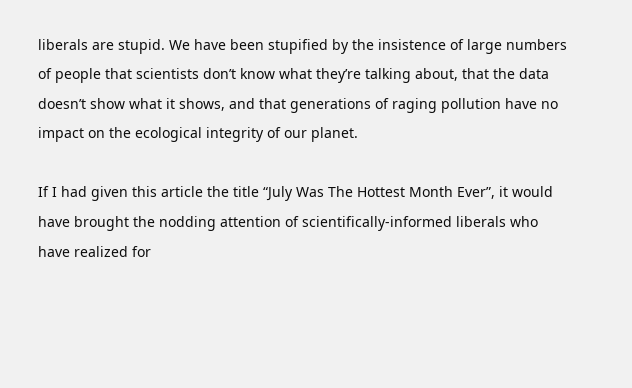liberals are stupid. We have been stupified by the insistence of large numbers of people that scientists don’t know what they’re talking about, that the data doesn’t show what it shows, and that generations of raging pollution have no impact on the ecological integrity of our planet.

If I had given this article the title “July Was The Hottest Month Ever”, it would have brought the nodding attention of scientifically-informed liberals who have realized for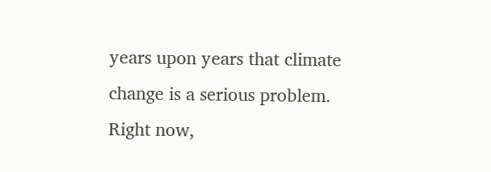years upon years that climate change is a serious problem. Right now,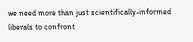we need more than just scientifically-informed liberals to confront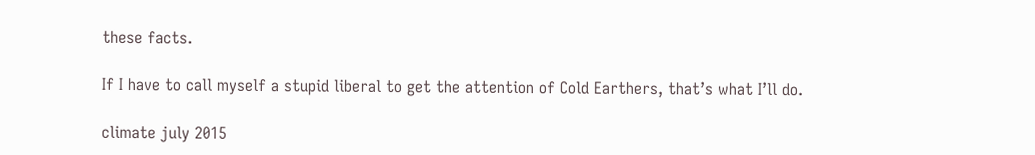these facts.

If I have to call myself a stupid liberal to get the attention of Cold Earthers, that’s what I’ll do.

climate july 2015